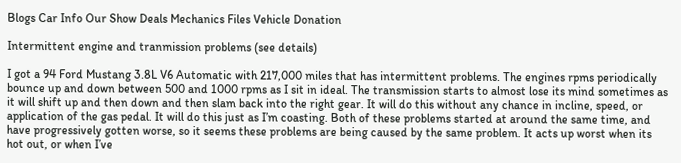Blogs Car Info Our Show Deals Mechanics Files Vehicle Donation

Intermittent engine and tranmission problems (see details)

I got a 94 Ford Mustang 3.8L V6 Automatic with 217,000 miles that has intermittent problems. The engines rpms periodically bounce up and down between 500 and 1000 rpms as I sit in ideal. The transmission starts to almost lose its mind sometimes as it will shift up and then down and then slam back into the right gear. It will do this without any chance in incline, speed, or application of the gas pedal. It will do this just as I’m coasting. Both of these problems started at around the same time, and have progressively gotten worse, so it seems these problems are being caused by the same problem. It acts up worst when its hot out, or when I’ve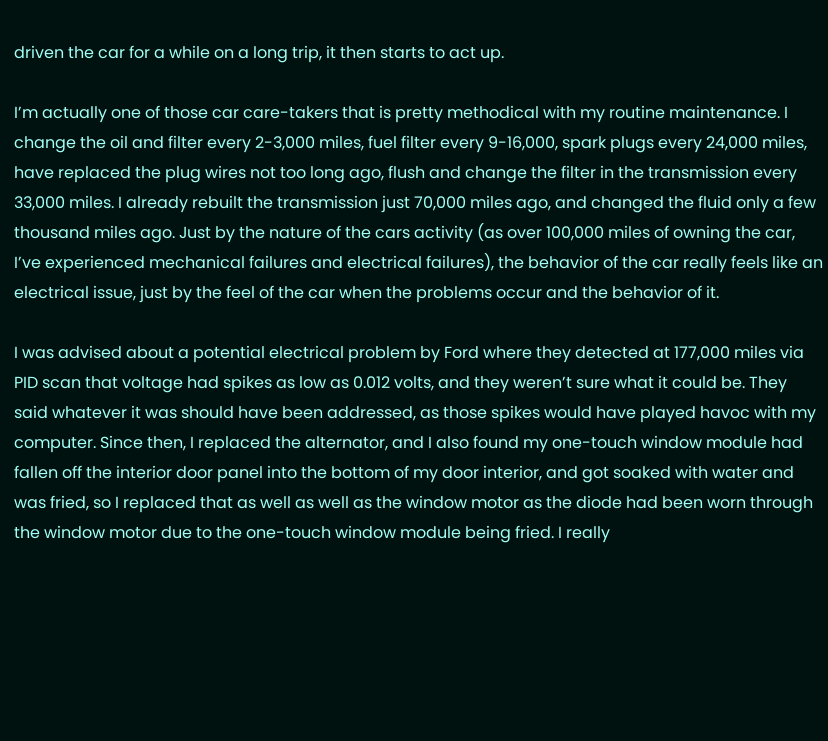driven the car for a while on a long trip, it then starts to act up.

I’m actually one of those car care-takers that is pretty methodical with my routine maintenance. I change the oil and filter every 2-3,000 miles, fuel filter every 9-16,000, spark plugs every 24,000 miles, have replaced the plug wires not too long ago, flush and change the filter in the transmission every 33,000 miles. I already rebuilt the transmission just 70,000 miles ago, and changed the fluid only a few thousand miles ago. Just by the nature of the cars activity (as over 100,000 miles of owning the car, I’ve experienced mechanical failures and electrical failures), the behavior of the car really feels like an electrical issue, just by the feel of the car when the problems occur and the behavior of it.

I was advised about a potential electrical problem by Ford where they detected at 177,000 miles via PID scan that voltage had spikes as low as 0.012 volts, and they weren’t sure what it could be. They said whatever it was should have been addressed, as those spikes would have played havoc with my computer. Since then, I replaced the alternator, and I also found my one-touch window module had fallen off the interior door panel into the bottom of my door interior, and got soaked with water and was fried, so I replaced that as well as well as the window motor as the diode had been worn through the window motor due to the one-touch window module being fried. I really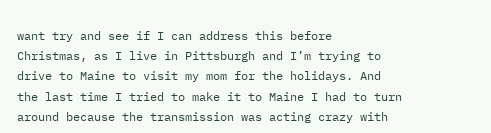want try and see if I can address this before Christmas, as I live in Pittsburgh and I’m trying to drive to Maine to visit my mom for the holidays. And the last time I tried to make it to Maine I had to turn around because the transmission was acting crazy with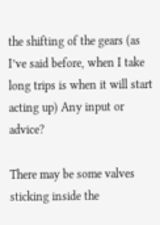the shifting of the gears (as I’ve said before, when I take long trips is when it will start acting up) Any input or advice?

There may be some valves sticking inside the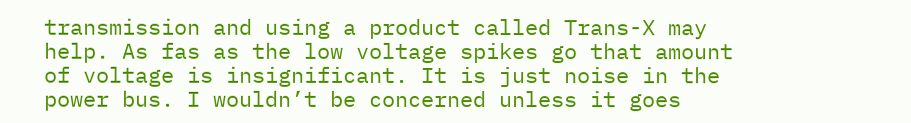transmission and using a product called Trans-X may help. As fas as the low voltage spikes go that amount of voltage is insignificant. It is just noise in the power bus. I wouldn’t be concerned unless it goes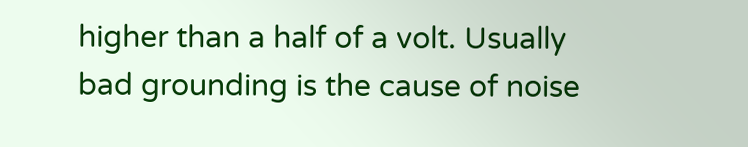higher than a half of a volt. Usually bad grounding is the cause of noise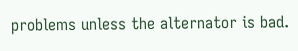problems unless the alternator is bad.